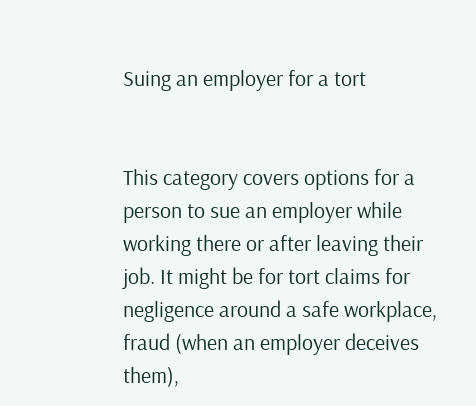Suing an employer for a tort


This category covers options for a person to sue an employer while working there or after leaving their job. It might be for tort claims for negligence around a safe workplace, fraud (when an employer deceives them),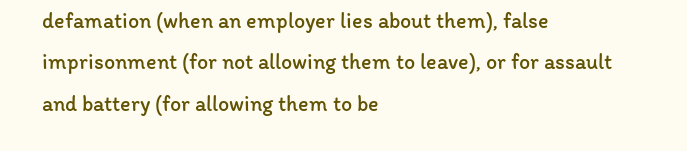defamation (when an employer lies about them), false imprisonment (for not allowing them to leave), or for assault and battery (for allowing them to be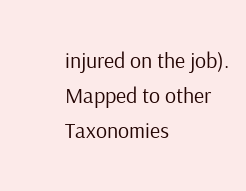injured on the job).
Mapped to other Taxonomies